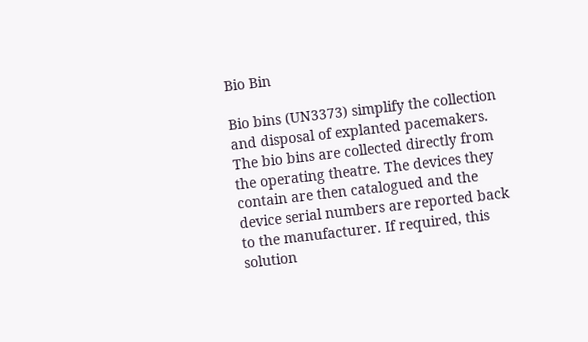Bio Bin

Bio bins (UN3373) simplify the collection and disposal of explanted pacemakers. The bio bins are collected directly from the operating theatre. The devices they contain are then catalogued and the device serial numbers are reported back to the manufacturer. If required, this solution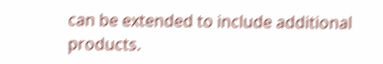can be extended to include additional products.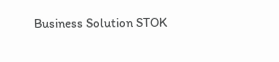Business Solution STOK